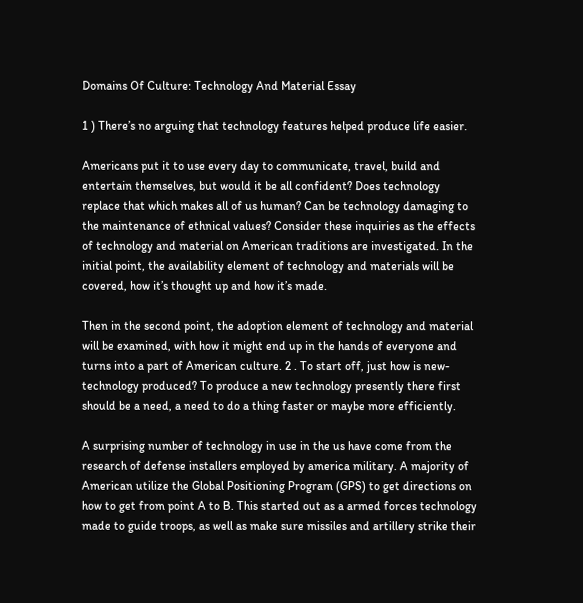Domains Of Culture: Technology And Material Essay

1 ) There’s no arguing that technology features helped produce life easier.

Americans put it to use every day to communicate, travel, build and entertain themselves, but would it be all confident? Does technology replace that which makes all of us human? Can be technology damaging to the maintenance of ethnical values? Consider these inquiries as the effects of technology and material on American traditions are investigated. In the initial point, the availability element of technology and materials will be covered, how it’s thought up and how it’s made.

Then in the second point, the adoption element of technology and material will be examined, with how it might end up in the hands of everyone and turns into a part of American culture. 2 . To start off, just how is new-technology produced? To produce a new technology presently there first should be a need, a need to do a thing faster or maybe more efficiently.

A surprising number of technology in use in the us have come from the research of defense installers employed by america military. A majority of American utilize the Global Positioning Program (GPS) to get directions on how to get from point A to B. This started out as a armed forces technology made to guide troops, as well as make sure missiles and artillery strike their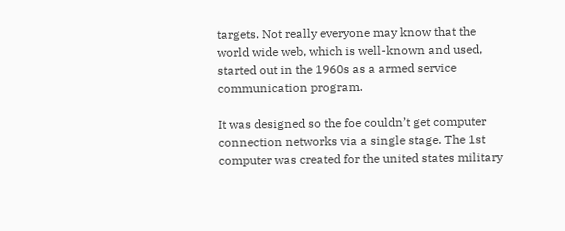targets. Not really everyone may know that the world wide web, which is well-known and used, started out in the 1960s as a armed service communication program.

It was designed so the foe couldn’t get computer connection networks via a single stage. The 1st computer was created for the united states military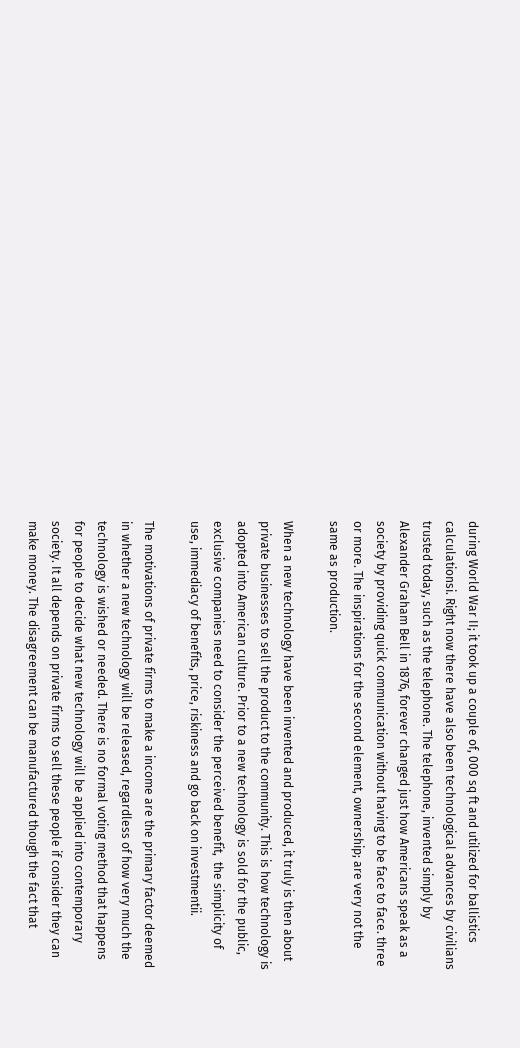during World War II; it took up a couple of, 000 sq ft and utilized for ballistics calculationsi. Right now there have also been technological advances by civilians trusted today, such as the telephone. The telephone, invented simply by Alexander Graham Bell in 1876, forever changed just how Americans speak as a society by providing quick communication without having to be face to face. three or more. The inspirations for the second element, ownership; are very not the same as production.

When a new technology have been invented and produced, it truly is then about private businesses to sell the product to the community. This is how technology is adopted into American culture. Prior to a new technology is sold for the public, exclusive companies need to consider the perceived benefit,  the simplicity of use, immediacy of benefits, price, riskiness and go back on investmentii.

The motivations of private firms to make a income are the primary factor deemed in whether a new technology will be released, regardless of how very much the technology is wished or needed. There is no formal voting method that happens for people to decide what new technology will be applied into contemporary society. It all depends on private firms to sell these people if consider they can make money. The disagreement can be manufactured though the fact that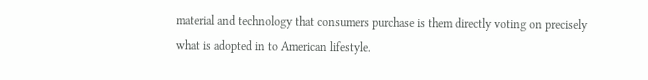material and technology that consumers purchase is them directly voting on precisely what is adopted in to American lifestyle.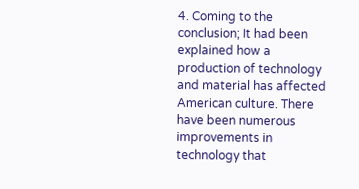4. Coming to the conclusion; It had been explained how a production of technology and material has affected American culture. There have been numerous improvements in technology that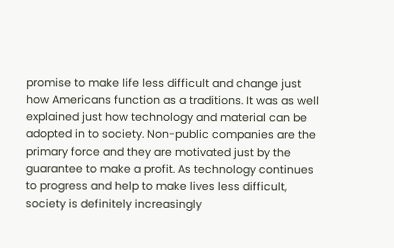promise to make life less difficult and change just how Americans function as a traditions. It was as well explained just how technology and material can be adopted in to society. Non-public companies are the primary force and they are motivated just by the guarantee to make a profit. As technology continues to progress and help to make lives less difficult, society is definitely increasingly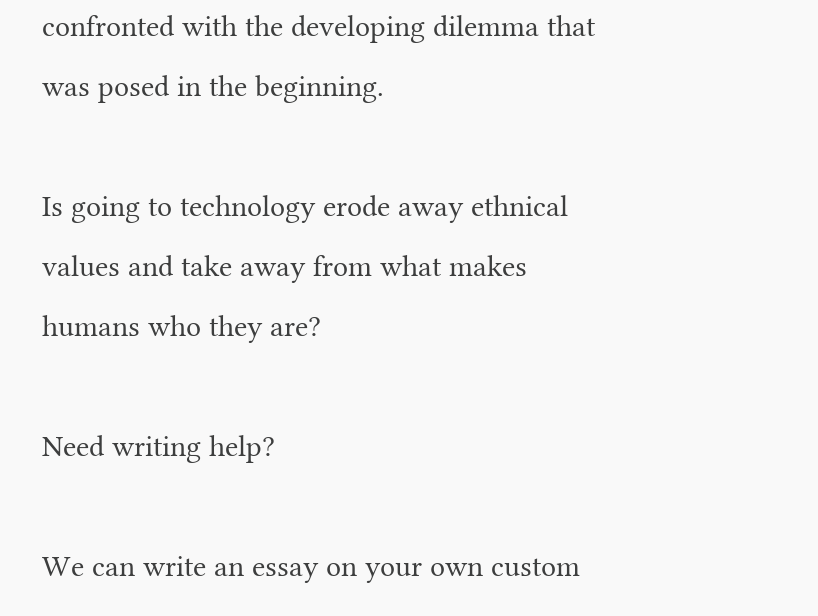confronted with the developing dilemma that was posed in the beginning.

Is going to technology erode away ethnical values and take away from what makes humans who they are?

Need writing help?

We can write an essay on your own custom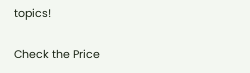topics!

Check the Price